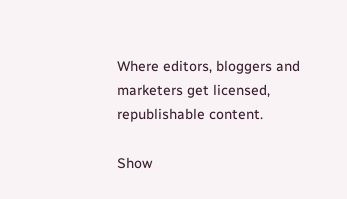Where editors, bloggers and marketers get licensed, republishable content.

Show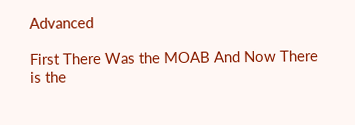Advanced

First There Was the MOAB And Now There is the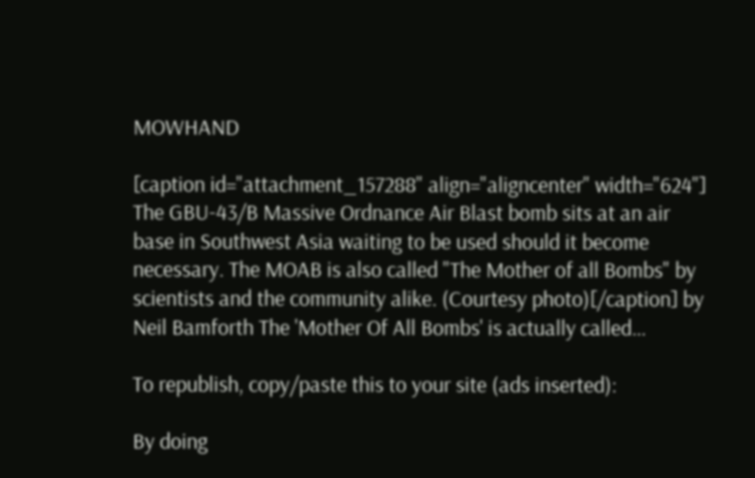MOWHAND

[caption id="attachment_157288" align="aligncenter" width="624"] The GBU-43/B Massive Ordnance Air Blast bomb sits at an air base in Southwest Asia waiting to be used should it become necessary. The MOAB is also called "The Mother of all Bombs" by scientists and the community alike. (Courtesy photo)[/caption] by Neil Bamforth The 'Mother Of All Bombs' is actually called…

To republish, copy/paste this to your site (ads inserted):

By doing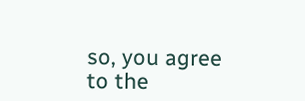so, you agree to the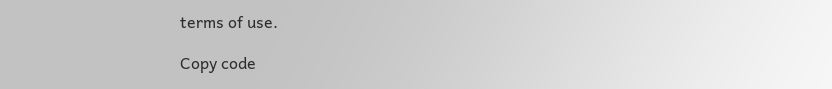terms of use.

Copy code